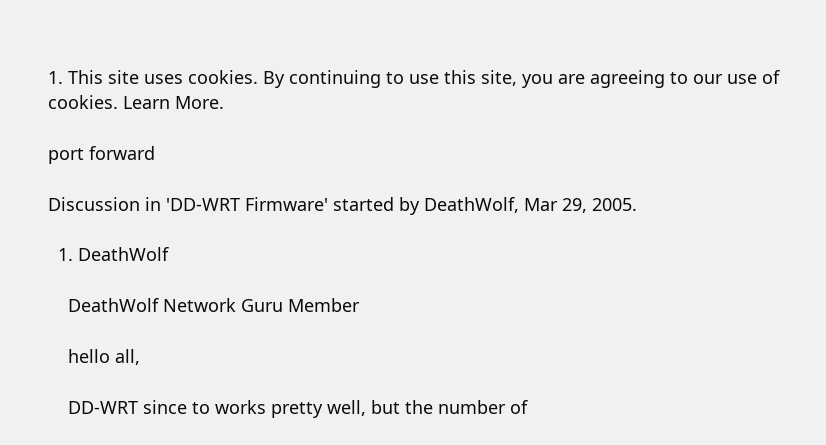1. This site uses cookies. By continuing to use this site, you are agreeing to our use of cookies. Learn More.

port forward

Discussion in 'DD-WRT Firmware' started by DeathWolf, Mar 29, 2005.

  1. DeathWolf

    DeathWolf Network Guru Member

    hello all,

    DD-WRT since to works pretty well, but the number of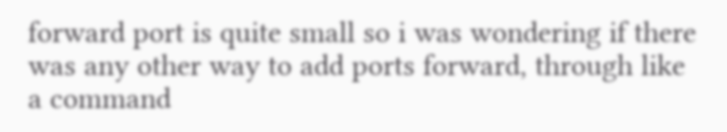forward port is quite small so i was wondering if there was any other way to add ports forward, through like a command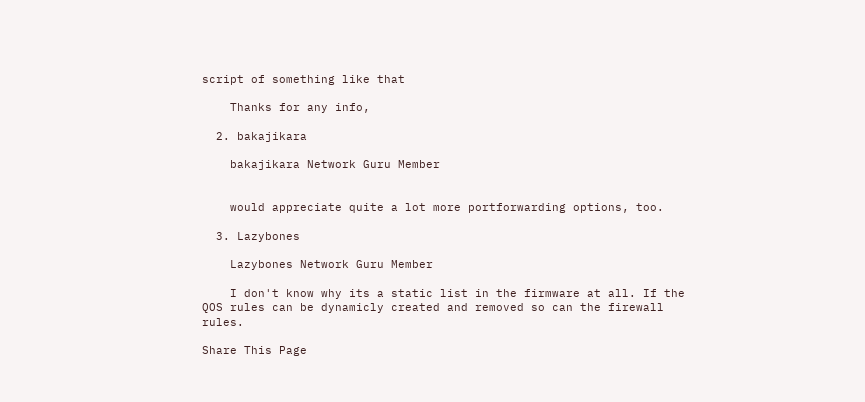script of something like that

    Thanks for any info,

  2. bakajikara

    bakajikara Network Guru Member


    would appreciate quite a lot more portforwarding options, too.

  3. Lazybones

    Lazybones Network Guru Member

    I don't know why its a static list in the firmware at all. If the QOS rules can be dynamicly created and removed so can the firewall rules.

Share This Page